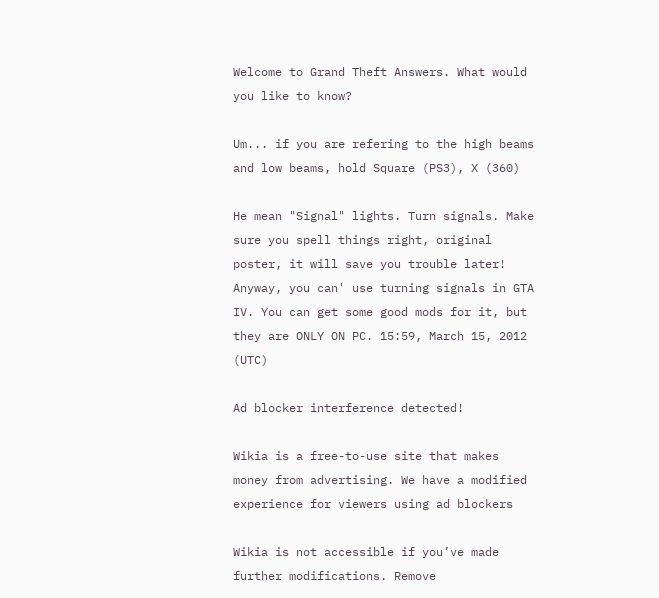Welcome to Grand Theft Answers. What would you like to know?

Um... if you are refering to the high beams and low beams, hold Square (PS3), X (360)

He mean "Signal" lights. Turn signals. Make sure you spell things right, original poster, it will save you trouble later! Anyway, you can' use turning signals in GTA IV. You can get some good mods for it, but they are ONLY ON PC. 15:59, March 15, 2012 (UTC)

Ad blocker interference detected!

Wikia is a free-to-use site that makes money from advertising. We have a modified experience for viewers using ad blockers

Wikia is not accessible if you’ve made further modifications. Remove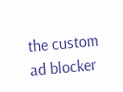the custom ad blocker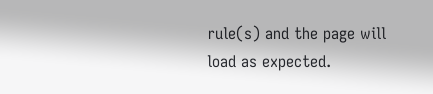rule(s) and the page will load as expected.